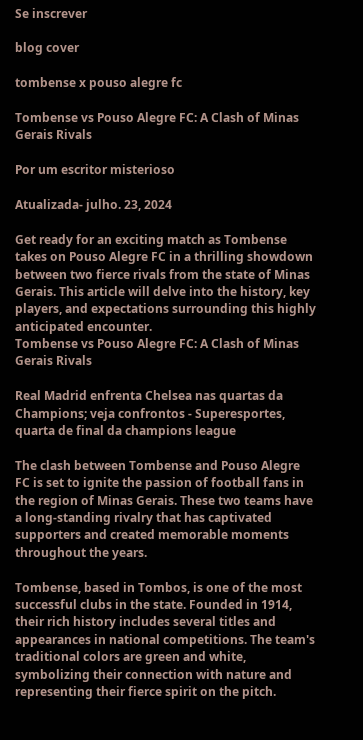Se inscrever

blog cover

tombense x pouso alegre fc

Tombense vs Pouso Alegre FC: A Clash of Minas Gerais Rivals

Por um escritor misterioso

Atualizada- julho. 23, 2024

Get ready for an exciting match as Tombense takes on Pouso Alegre FC in a thrilling showdown between two fierce rivals from the state of Minas Gerais. This article will delve into the history, key players, and expectations surrounding this highly anticipated encounter.
Tombense vs Pouso Alegre FC: A Clash of Minas Gerais Rivals

Real Madrid enfrenta Chelsea nas quartas da Champions; veja confrontos - Superesportes, quarta de final da champions league

The clash between Tombense and Pouso Alegre FC is set to ignite the passion of football fans in the region of Minas Gerais. These two teams have a long-standing rivalry that has captivated supporters and created memorable moments throughout the years.

Tombense, based in Tombos, is one of the most successful clubs in the state. Founded in 1914, their rich history includes several titles and appearances in national competitions. The team's traditional colors are green and white, symbolizing their connection with nature and representing their fierce spirit on the pitch.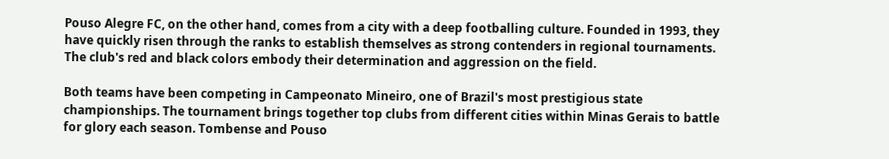Pouso Alegre FC, on the other hand, comes from a city with a deep footballing culture. Founded in 1993, they have quickly risen through the ranks to establish themselves as strong contenders in regional tournaments. The club's red and black colors embody their determination and aggression on the field.

Both teams have been competing in Campeonato Mineiro, one of Brazil's most prestigious state championships. The tournament brings together top clubs from different cities within Minas Gerais to battle for glory each season. Tombense and Pouso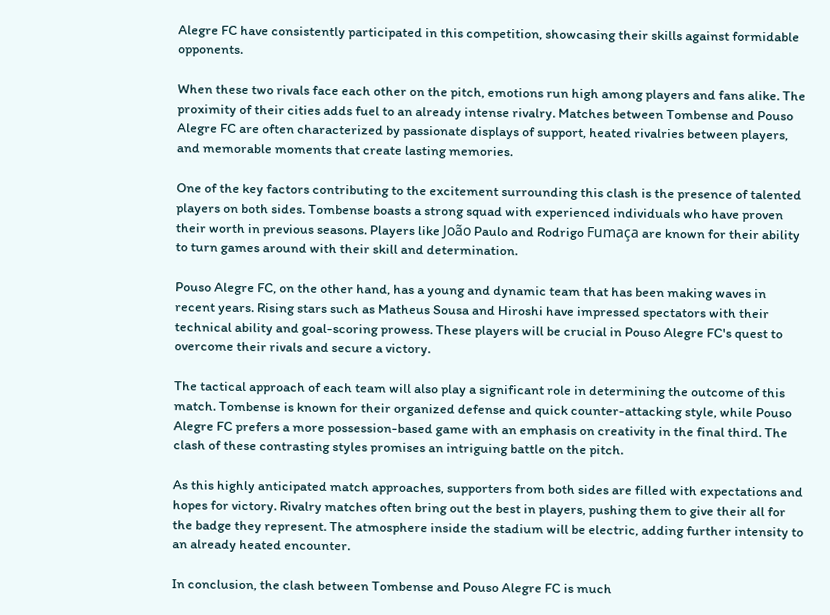Alegre FC have consistently participated in this competition, showcasing their skills against formidable opponents.

When these two rivals face each other on the pitch, emotions run high among players and fans alike. The proximity of their cities adds fuel to an already intense rivalry. Matches between Tombense and Pouso Alegre FC are often characterized by passionate displays of support, heated rivalries between players, and memorable moments that create lasting memories.

One of the key factors contributing to the excitement surrounding this clash is the presence of talented players on both sides. Tombense boasts a strong squad with experienced individuals who have proven their worth in previous seasons. Players like João Paulo and Rodrigo Fumaça are known for their ability to turn games around with their skill and determination.

Pouso Alegre FC, on the other hand, has a young and dynamic team that has been making waves in recent years. Rising stars such as Matheus Sousa and Hiroshi have impressed spectators with their technical ability and goal-scoring prowess. These players will be crucial in Pouso Alegre FC's quest to overcome their rivals and secure a victory.

The tactical approach of each team will also play a significant role in determining the outcome of this match. Tombense is known for their organized defense and quick counter-attacking style, while Pouso Alegre FC prefers a more possession-based game with an emphasis on creativity in the final third. The clash of these contrasting styles promises an intriguing battle on the pitch.

As this highly anticipated match approaches, supporters from both sides are filled with expectations and hopes for victory. Rivalry matches often bring out the best in players, pushing them to give their all for the badge they represent. The atmosphere inside the stadium will be electric, adding further intensity to an already heated encounter.

In conclusion, the clash between Tombense and Pouso Alegre FC is much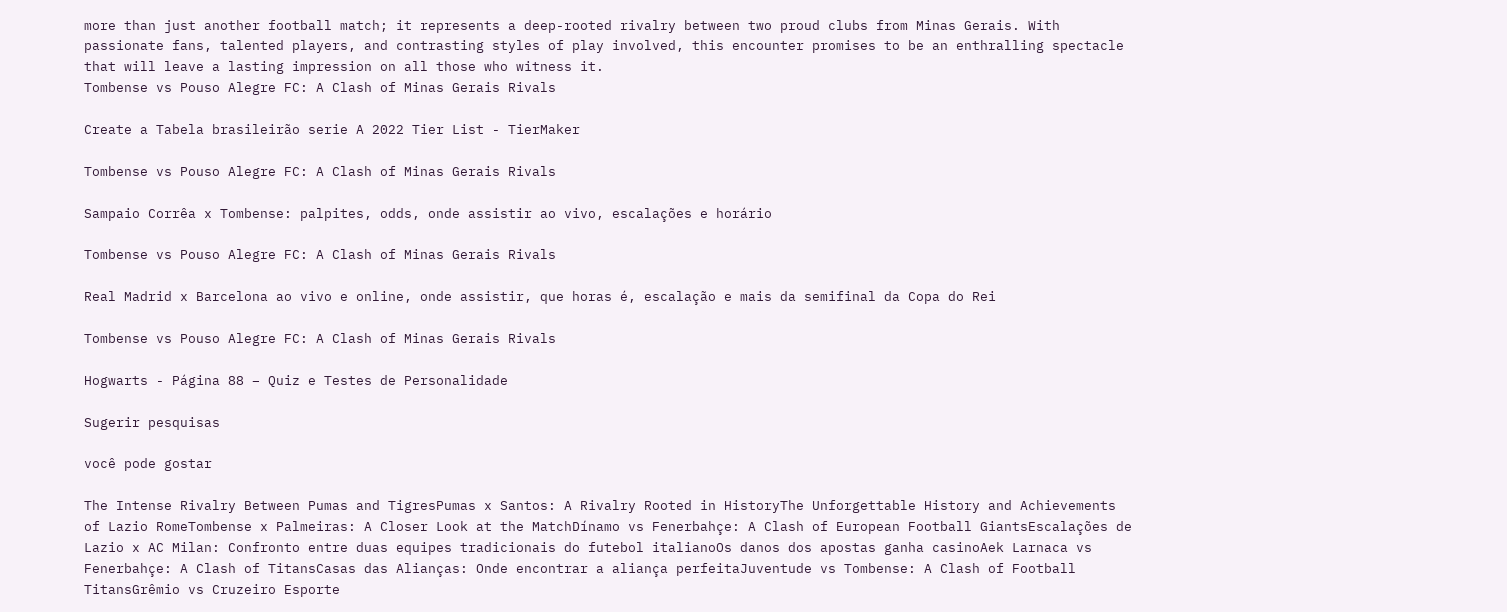more than just another football match; it represents a deep-rooted rivalry between two proud clubs from Minas Gerais. With passionate fans, talented players, and contrasting styles of play involved, this encounter promises to be an enthralling spectacle that will leave a lasting impression on all those who witness it.
Tombense vs Pouso Alegre FC: A Clash of Minas Gerais Rivals

Create a Tabela brasileirão serie A 2022 Tier List - TierMaker

Tombense vs Pouso Alegre FC: A Clash of Minas Gerais Rivals

Sampaio Corrêa x Tombense: palpites, odds, onde assistir ao vivo, escalações e horário

Tombense vs Pouso Alegre FC: A Clash of Minas Gerais Rivals

Real Madrid x Barcelona ao vivo e online, onde assistir, que horas é, escalação e mais da semifinal da Copa do Rei

Tombense vs Pouso Alegre FC: A Clash of Minas Gerais Rivals

Hogwarts - Página 88 – Quiz e Testes de Personalidade

Sugerir pesquisas

você pode gostar

The Intense Rivalry Between Pumas and TigresPumas x Santos: A Rivalry Rooted in HistoryThe Unforgettable History and Achievements of Lazio RomeTombense x Palmeiras: A Closer Look at the MatchDínamo vs Fenerbahçe: A Clash of European Football GiantsEscalações de Lazio x AC Milan: Confronto entre duas equipes tradicionais do futebol italianoOs danos dos apostas ganha casinoAek Larnaca vs Fenerbahçe: A Clash of TitansCasas das Alianças: Onde encontrar a aliança perfeitaJuventude vs Tombense: A Clash of Football TitansGrêmio vs Cruzeiro Esporte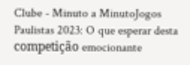Clube - Minuto a MinutoJogos Paulistas 2023: O que esperar desta competição emocionante